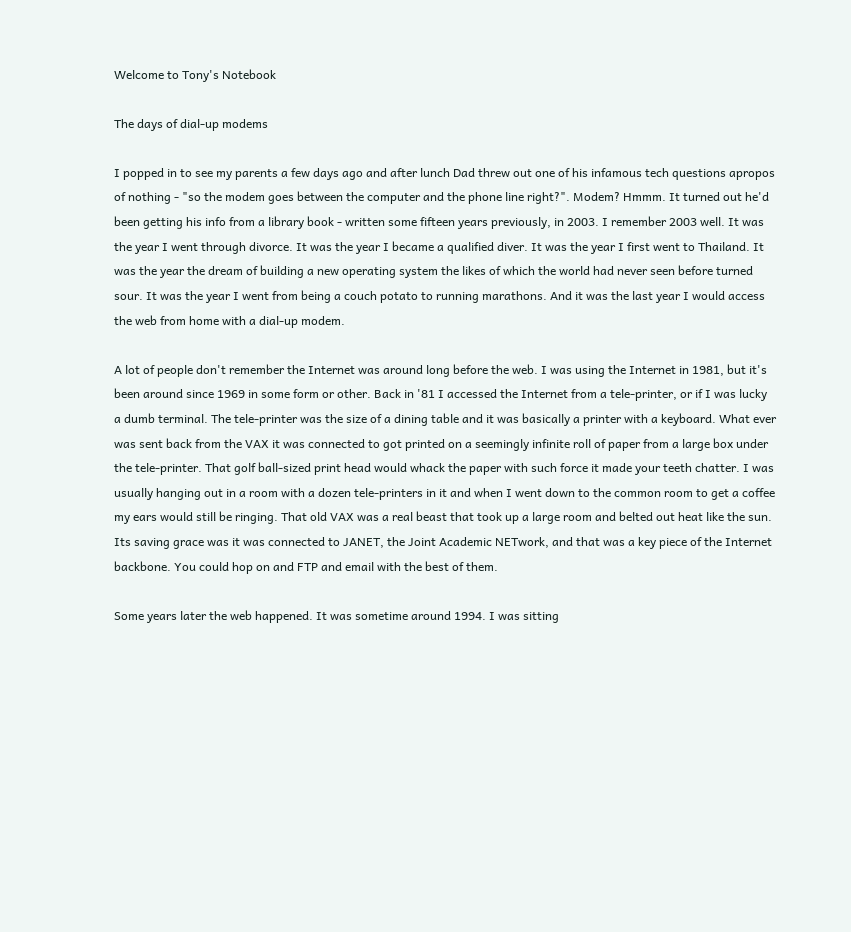Welcome to Tony's Notebook

The days of dial-up modems

I popped in to see my parents a few days ago and after lunch Dad threw out one of his infamous tech questions apropos of nothing - "so the modem goes between the computer and the phone line right?". Modem? Hmmm. It turned out he'd been getting his info from a library book - written some fifteen years previously, in 2003. I remember 2003 well. It was the year I went through divorce. It was the year I became a qualified diver. It was the year I first went to Thailand. It was the year the dream of building a new operating system the likes of which the world had never seen before turned sour. It was the year I went from being a couch potato to running marathons. And it was the last year I would access the web from home with a dial-up modem.

A lot of people don't remember the Internet was around long before the web. I was using the Internet in 1981, but it's been around since 1969 in some form or other. Back in '81 I accessed the Internet from a tele-printer, or if I was lucky a dumb terminal. The tele-printer was the size of a dining table and it was basically a printer with a keyboard. What ever was sent back from the VAX it was connected to got printed on a seemingly infinite roll of paper from a large box under the tele-printer. That golf ball-sized print head would whack the paper with such force it made your teeth chatter. I was usually hanging out in a room with a dozen tele-printers in it and when I went down to the common room to get a coffee my ears would still be ringing. That old VAX was a real beast that took up a large room and belted out heat like the sun. Its saving grace was it was connected to JANET, the Joint Academic NETwork, and that was a key piece of the Internet backbone. You could hop on and FTP and email with the best of them.

Some years later the web happened. It was sometime around 1994. I was sitting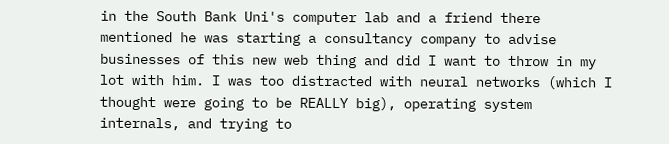in the South Bank Uni's computer lab and a friend there mentioned he was starting a consultancy company to advise businesses of this new web thing and did I want to throw in my lot with him. I was too distracted with neural networks (which I thought were going to be REALLY big), operating system internals, and trying to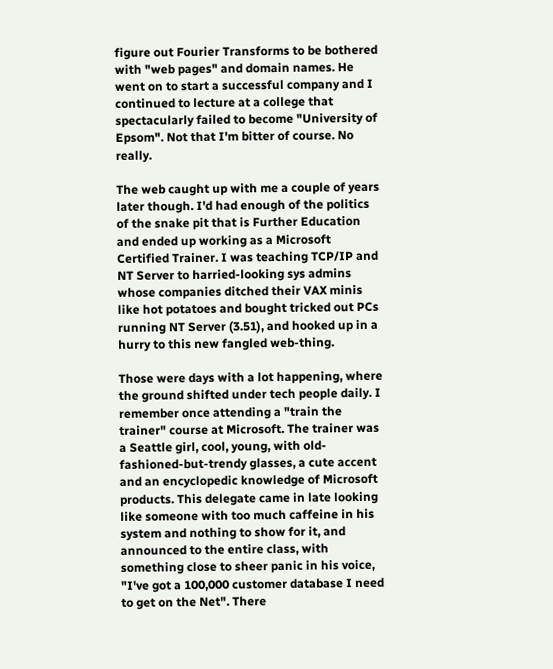figure out Fourier Transforms to be bothered with "web pages" and domain names. He went on to start a successful company and I continued to lecture at a college that spectacularly failed to become "University of Epsom". Not that I'm bitter of course. No really.

The web caught up with me a couple of years later though. I'd had enough of the politics of the snake pit that is Further Education and ended up working as a Microsoft Certified Trainer. I was teaching TCP/IP and NT Server to harried-looking sys admins whose companies ditched their VAX minis like hot potatoes and bought tricked out PCs running NT Server (3.51), and hooked up in a hurry to this new fangled web-thing.

Those were days with a lot happening, where the ground shifted under tech people daily. I remember once attending a "train the trainer" course at Microsoft. The trainer was a Seattle girl, cool, young, with old-fashioned-but-trendy glasses, a cute accent and an encyclopedic knowledge of Microsoft products. This delegate came in late looking like someone with too much caffeine in his system and nothing to show for it, and announced to the entire class, with something close to sheer panic in his voice, "I've got a 100,000 customer database I need to get on the Net". There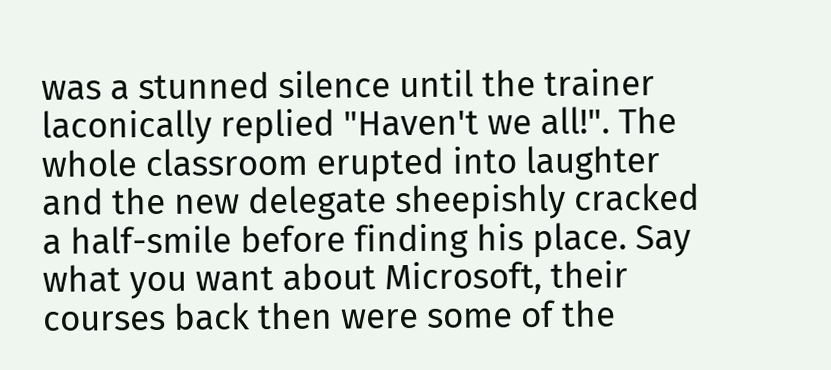was a stunned silence until the trainer laconically replied "Haven't we all!". The whole classroom erupted into laughter and the new delegate sheepishly cracked a half-smile before finding his place. Say what you want about Microsoft, their courses back then were some of the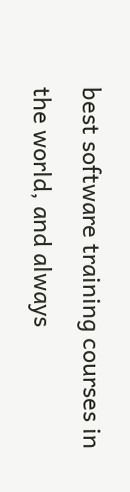best software training courses in the world, and always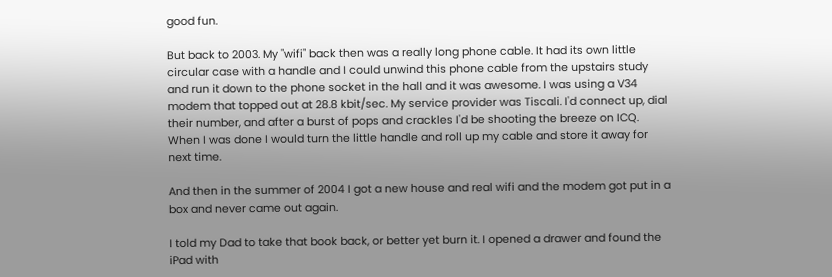good fun.

But back to 2003. My "wifi" back then was a really long phone cable. It had its own little circular case with a handle and I could unwind this phone cable from the upstairs study and run it down to the phone socket in the hall and it was awesome. I was using a V34 modem that topped out at 28.8 kbit/sec. My service provider was Tiscali. I'd connect up, dial their number, and after a burst of pops and crackles I'd be shooting the breeze on ICQ. When I was done I would turn the little handle and roll up my cable and store it away for next time.

And then in the summer of 2004 I got a new house and real wifi and the modem got put in a box and never came out again.

I told my Dad to take that book back, or better yet burn it. I opened a drawer and found the iPad with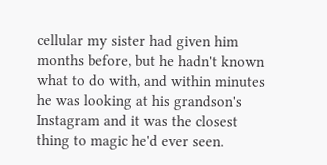cellular my sister had given him months before, but he hadn't known what to do with, and within minutes he was looking at his grandson's Instagram and it was the closest thing to magic he'd ever seen.